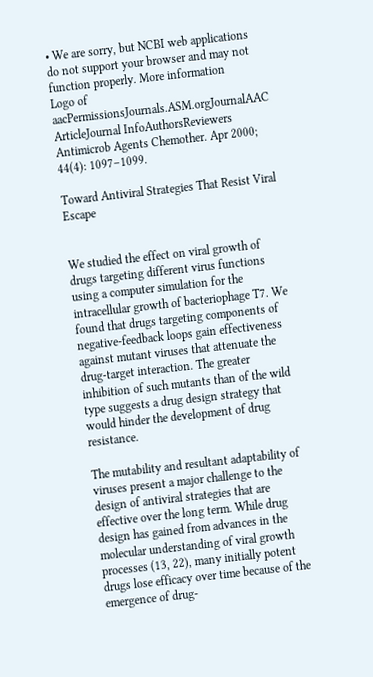• We are sorry, but NCBI web applications do not support your browser and may not function properly. More information
Logo of aacPermissionsJournals.ASM.orgJournalAAC ArticleJournal InfoAuthorsReviewers
Antimicrob Agents Chemother. Apr 2000; 44(4): 1097–1099.

Toward Antiviral Strategies That Resist Viral Escape


We studied the effect on viral growth of drugs targeting different virus functions using a computer simulation for the intracellular growth of bacteriophage T7. We found that drugs targeting components of negative-feedback loops gain effectiveness against mutant viruses that attenuate the drug-target interaction. The greater inhibition of such mutants than of the wild type suggests a drug design strategy that would hinder the development of drug resistance.

The mutability and resultant adaptability of viruses present a major challenge to the design of antiviral strategies that are effective over the long term. While drug design has gained from advances in the molecular understanding of viral growth processes (13, 22), many initially potent drugs lose efficacy over time because of the emergence of drug-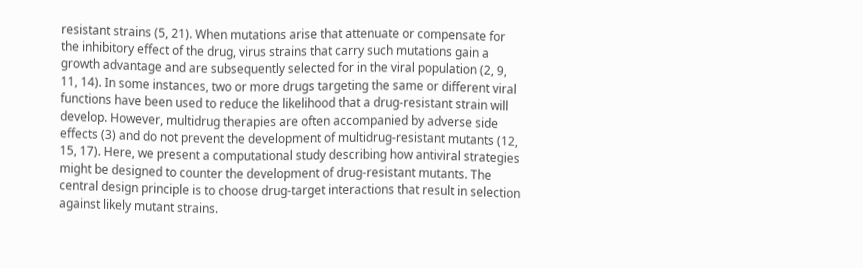resistant strains (5, 21). When mutations arise that attenuate or compensate for the inhibitory effect of the drug, virus strains that carry such mutations gain a growth advantage and are subsequently selected for in the viral population (2, 9, 11, 14). In some instances, two or more drugs targeting the same or different viral functions have been used to reduce the likelihood that a drug-resistant strain will develop. However, multidrug therapies are often accompanied by adverse side effects (3) and do not prevent the development of multidrug-resistant mutants (12, 15, 17). Here, we present a computational study describing how antiviral strategies might be designed to counter the development of drug-resistant mutants. The central design principle is to choose drug-target interactions that result in selection against likely mutant strains.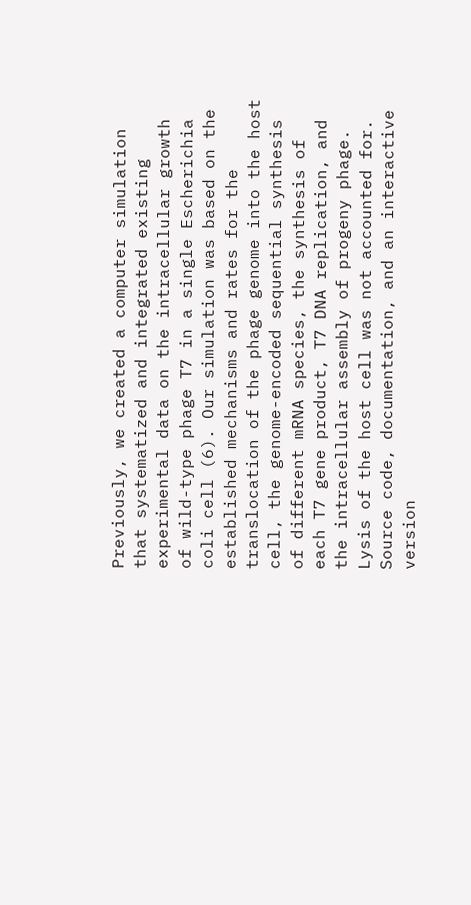Previously, we created a computer simulation that systematized and integrated existing experimental data on the intracellular growth of wild-type phage T7 in a single Escherichia coli cell (6). Our simulation was based on the established mechanisms and rates for the translocation of the phage genome into the host cell, the genome-encoded sequential synthesis of different mRNA species, the synthesis of each T7 gene product, T7 DNA replication, and the intracellular assembly of progeny phage. Lysis of the host cell was not accounted for. Source code, documentation, and an interactive version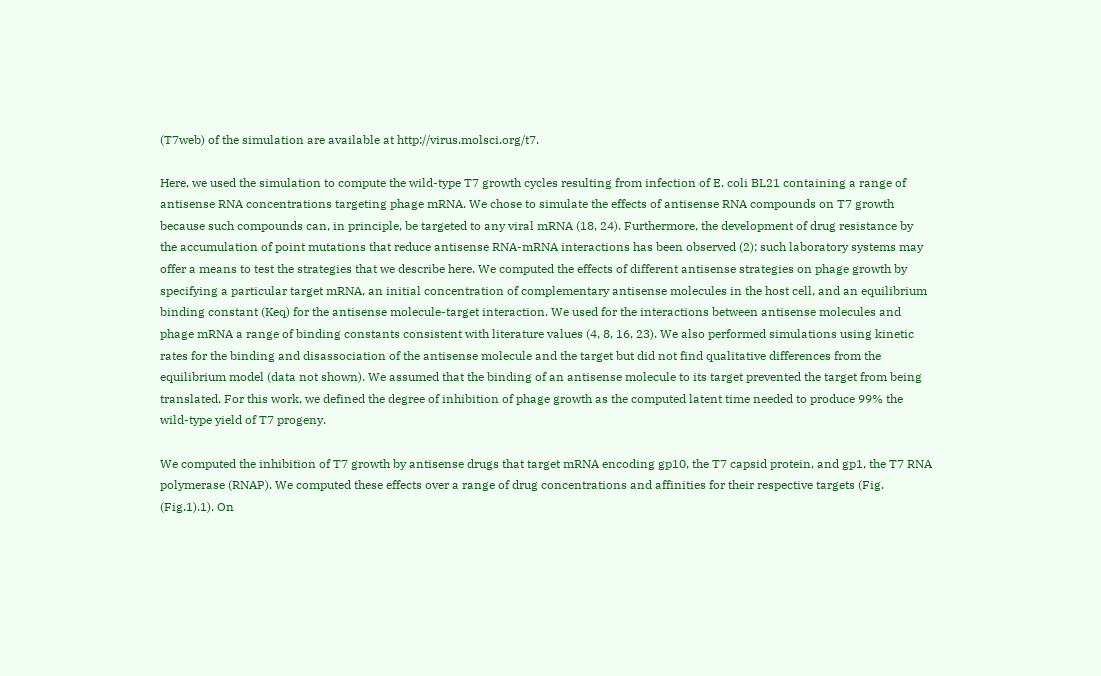(T7web) of the simulation are available at http://virus.molsci.org/t7.

Here, we used the simulation to compute the wild-type T7 growth cycles resulting from infection of E. coli BL21 containing a range of antisense RNA concentrations targeting phage mRNA. We chose to simulate the effects of antisense RNA compounds on T7 growth because such compounds can, in principle, be targeted to any viral mRNA (18, 24). Furthermore, the development of drug resistance by the accumulation of point mutations that reduce antisense RNA-mRNA interactions has been observed (2); such laboratory systems may offer a means to test the strategies that we describe here. We computed the effects of different antisense strategies on phage growth by specifying a particular target mRNA, an initial concentration of complementary antisense molecules in the host cell, and an equilibrium binding constant (Keq) for the antisense molecule-target interaction. We used for the interactions between antisense molecules and phage mRNA a range of binding constants consistent with literature values (4, 8, 16, 23). We also performed simulations using kinetic rates for the binding and disassociation of the antisense molecule and the target but did not find qualitative differences from the equilibrium model (data not shown). We assumed that the binding of an antisense molecule to its target prevented the target from being translated. For this work, we defined the degree of inhibition of phage growth as the computed latent time needed to produce 99% the wild-type yield of T7 progeny.

We computed the inhibition of T7 growth by antisense drugs that target mRNA encoding gp10, the T7 capsid protein, and gp1, the T7 RNA polymerase (RNAP). We computed these effects over a range of drug concentrations and affinities for their respective targets (Fig. (Fig.1).1). On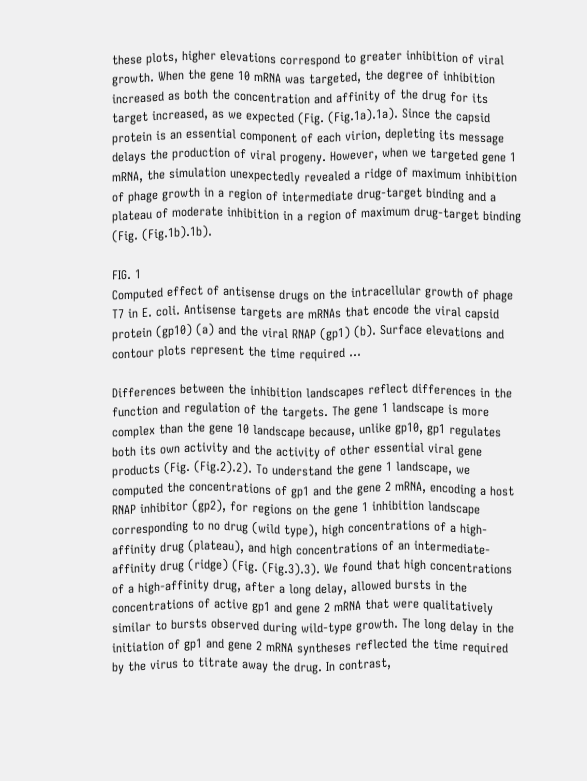these plots, higher elevations correspond to greater inhibition of viral growth. When the gene 10 mRNA was targeted, the degree of inhibition increased as both the concentration and affinity of the drug for its target increased, as we expected (Fig. (Fig.1a).1a). Since the capsid protein is an essential component of each virion, depleting its message delays the production of viral progeny. However, when we targeted gene 1 mRNA, the simulation unexpectedly revealed a ridge of maximum inhibition of phage growth in a region of intermediate drug-target binding and a plateau of moderate inhibition in a region of maximum drug-target binding (Fig. (Fig.1b).1b).

FIG. 1
Computed effect of antisense drugs on the intracellular growth of phage T7 in E. coli. Antisense targets are mRNAs that encode the viral capsid protein (gp10) (a) and the viral RNAP (gp1) (b). Surface elevations and contour plots represent the time required ...

Differences between the inhibition landscapes reflect differences in the function and regulation of the targets. The gene 1 landscape is more complex than the gene 10 landscape because, unlike gp10, gp1 regulates both its own activity and the activity of other essential viral gene products (Fig. (Fig.2).2). To understand the gene 1 landscape, we computed the concentrations of gp1 and the gene 2 mRNA, encoding a host RNAP inhibitor (gp2), for regions on the gene 1 inhibition landscape corresponding to no drug (wild type), high concentrations of a high-affinity drug (plateau), and high concentrations of an intermediate-affinity drug (ridge) (Fig. (Fig.3).3). We found that high concentrations of a high-affinity drug, after a long delay, allowed bursts in the concentrations of active gp1 and gene 2 mRNA that were qualitatively similar to bursts observed during wild-type growth. The long delay in the initiation of gp1 and gene 2 mRNA syntheses reflected the time required by the virus to titrate away the drug. In contrast,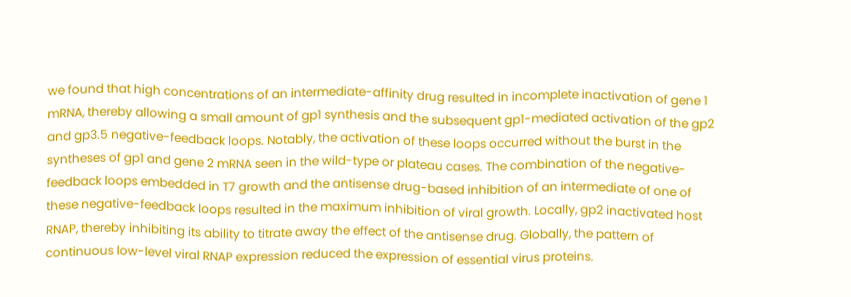we found that high concentrations of an intermediate-affinity drug resulted in incomplete inactivation of gene 1 mRNA, thereby allowing a small amount of gp1 synthesis and the subsequent gp1-mediated activation of the gp2 and gp3.5 negative-feedback loops. Notably, the activation of these loops occurred without the burst in the syntheses of gp1 and gene 2 mRNA seen in the wild-type or plateau cases. The combination of the negative-feedback loops embedded in T7 growth and the antisense drug-based inhibition of an intermediate of one of these negative-feedback loops resulted in the maximum inhibition of viral growth. Locally, gp2 inactivated host RNAP, thereby inhibiting its ability to titrate away the effect of the antisense drug. Globally, the pattern of continuous low-level viral RNAP expression reduced the expression of essential virus proteins.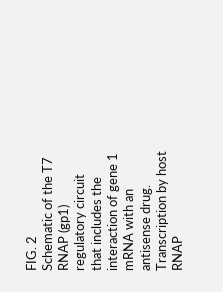FIG. 2
Schematic of the T7 RNAP (gp1) regulatory circuit that includes the interaction of gene 1 mRNA with an antisense drug. Transcription by host RNAP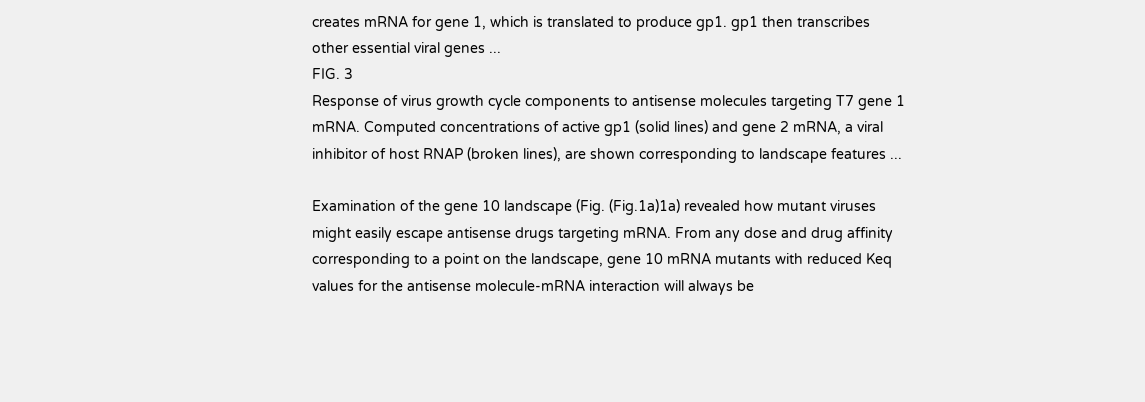creates mRNA for gene 1, which is translated to produce gp1. gp1 then transcribes other essential viral genes ...
FIG. 3
Response of virus growth cycle components to antisense molecules targeting T7 gene 1 mRNA. Computed concentrations of active gp1 (solid lines) and gene 2 mRNA, a viral inhibitor of host RNAP (broken lines), are shown corresponding to landscape features ...

Examination of the gene 10 landscape (Fig. (Fig.1a)1a) revealed how mutant viruses might easily escape antisense drugs targeting mRNA. From any dose and drug affinity corresponding to a point on the landscape, gene 10 mRNA mutants with reduced Keq values for the antisense molecule-mRNA interaction will always be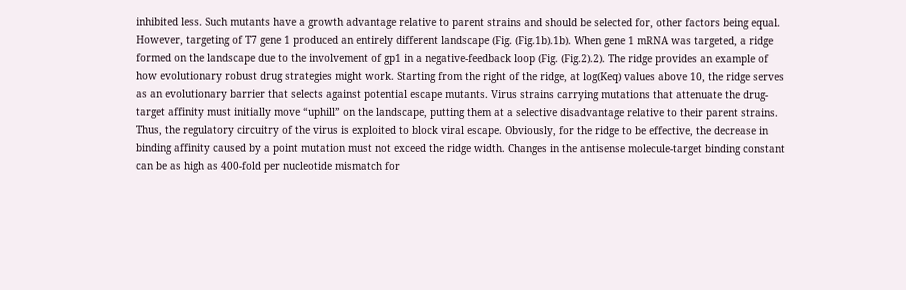inhibited less. Such mutants have a growth advantage relative to parent strains and should be selected for, other factors being equal. However, targeting of T7 gene 1 produced an entirely different landscape (Fig. (Fig.1b).1b). When gene 1 mRNA was targeted, a ridge formed on the landscape due to the involvement of gp1 in a negative-feedback loop (Fig. (Fig.2).2). The ridge provides an example of how evolutionary robust drug strategies might work. Starting from the right of the ridge, at log(Keq) values above 10, the ridge serves as an evolutionary barrier that selects against potential escape mutants. Virus strains carrying mutations that attenuate the drug-target affinity must initially move “uphill” on the landscape, putting them at a selective disadvantage relative to their parent strains. Thus, the regulatory circuitry of the virus is exploited to block viral escape. Obviously, for the ridge to be effective, the decrease in binding affinity caused by a point mutation must not exceed the ridge width. Changes in the antisense molecule-target binding constant can be as high as 400-fold per nucleotide mismatch for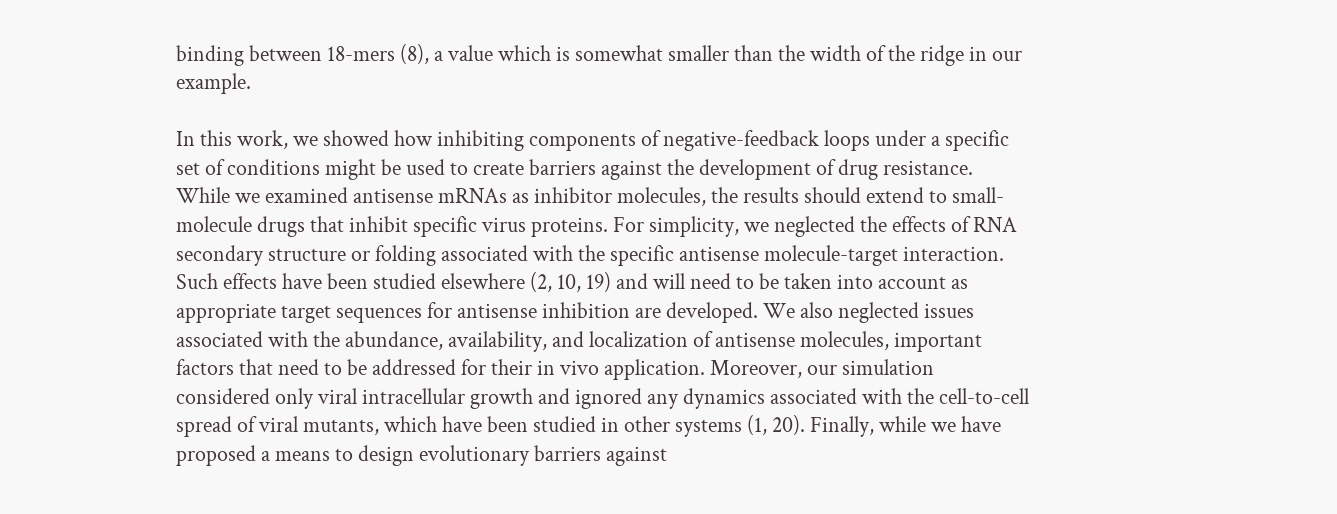binding between 18-mers (8), a value which is somewhat smaller than the width of the ridge in our example.

In this work, we showed how inhibiting components of negative-feedback loops under a specific set of conditions might be used to create barriers against the development of drug resistance. While we examined antisense mRNAs as inhibitor molecules, the results should extend to small-molecule drugs that inhibit specific virus proteins. For simplicity, we neglected the effects of RNA secondary structure or folding associated with the specific antisense molecule-target interaction. Such effects have been studied elsewhere (2, 10, 19) and will need to be taken into account as appropriate target sequences for antisense inhibition are developed. We also neglected issues associated with the abundance, availability, and localization of antisense molecules, important factors that need to be addressed for their in vivo application. Moreover, our simulation considered only viral intracellular growth and ignored any dynamics associated with the cell-to-cell spread of viral mutants, which have been studied in other systems (1, 20). Finally, while we have proposed a means to design evolutionary barriers against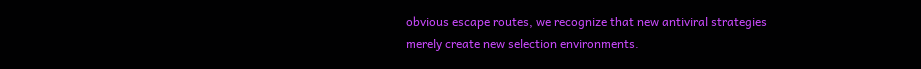obvious escape routes, we recognize that new antiviral strategies merely create new selection environments.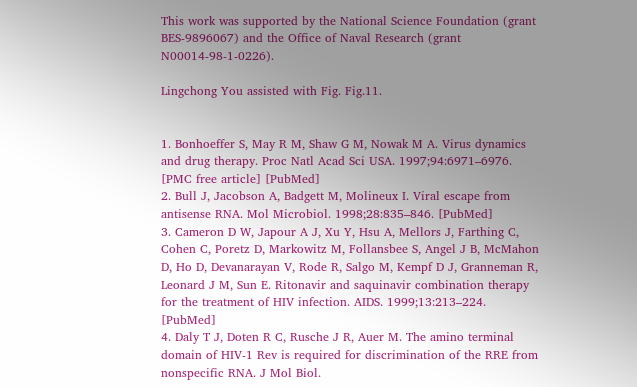This work was supported by the National Science Foundation (grant BES-9896067) and the Office of Naval Research (grant N00014-98-1-0226).

Lingchong You assisted with Fig. Fig.11.


1. Bonhoeffer S, May R M, Shaw G M, Nowak M A. Virus dynamics and drug therapy. Proc Natl Acad Sci USA. 1997;94:6971–6976. [PMC free article] [PubMed]
2. Bull J, Jacobson A, Badgett M, Molineux I. Viral escape from antisense RNA. Mol Microbiol. 1998;28:835–846. [PubMed]
3. Cameron D W, Japour A J, Xu Y, Hsu A, Mellors J, Farthing C, Cohen C, Poretz D, Markowitz M, Follansbee S, Angel J B, McMahon D, Ho D, Devanarayan V, Rode R, Salgo M, Kempf D J, Granneman R, Leonard J M, Sun E. Ritonavir and saquinavir combination therapy for the treatment of HIV infection. AIDS. 1999;13:213–224. [PubMed]
4. Daly T J, Doten R C, Rusche J R, Auer M. The amino terminal domain of HIV-1 Rev is required for discrimination of the RRE from nonspecific RNA. J Mol Biol.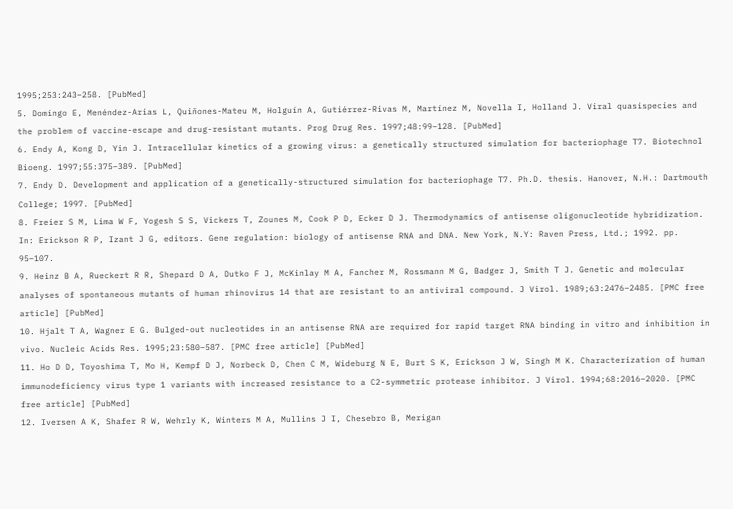1995;253:243–258. [PubMed]
5. Domingo E, Menéndez-Arias L, Quiñones-Mateu M, Holguín A, Gutiérrez-Rivas M, Martínez M, Novella I, Holland J. Viral quasispecies and the problem of vaccine-escape and drug-resistant mutants. Prog Drug Res. 1997;48:99–128. [PubMed]
6. Endy A, Kong D, Yin J. Intracellular kinetics of a growing virus: a genetically structured simulation for bacteriophage T7. Biotechnol Bioeng. 1997;55:375–389. [PubMed]
7. Endy D. Development and application of a genetically-structured simulation for bacteriophage T7. Ph.D. thesis. Hanover, N.H.: Dartmouth College; 1997. [PubMed]
8. Freier S M, Lima W F, Yogesh S S, Vickers T, Zounes M, Cook P D, Ecker D J. Thermodynamics of antisense oligonucleotide hybridization. In: Erickson R P, Izant J G, editors. Gene regulation: biology of antisense RNA and DNA. New York, N.Y: Raven Press, Ltd.; 1992. pp. 95–107.
9. Heinz B A, Rueckert R R, Shepard D A, Dutko F J, McKinlay M A, Fancher M, Rossmann M G, Badger J, Smith T J. Genetic and molecular analyses of spontaneous mutants of human rhinovirus 14 that are resistant to an antiviral compound. J Virol. 1989;63:2476–2485. [PMC free article] [PubMed]
10. Hjalt T A, Wagner E G. Bulged-out nucleotides in an antisense RNA are required for rapid target RNA binding in vitro and inhibition in vivo. Nucleic Acids Res. 1995;23:580–587. [PMC free article] [PubMed]
11. Ho D D, Toyoshima T, Mo H, Kempf D J, Norbeck D, Chen C M, Wideburg N E, Burt S K, Erickson J W, Singh M K. Characterization of human immunodeficiency virus type 1 variants with increased resistance to a C2-symmetric protease inhibitor. J Virol. 1994;68:2016–2020. [PMC free article] [PubMed]
12. Iversen A K, Shafer R W, Wehrly K, Winters M A, Mullins J I, Chesebro B, Merigan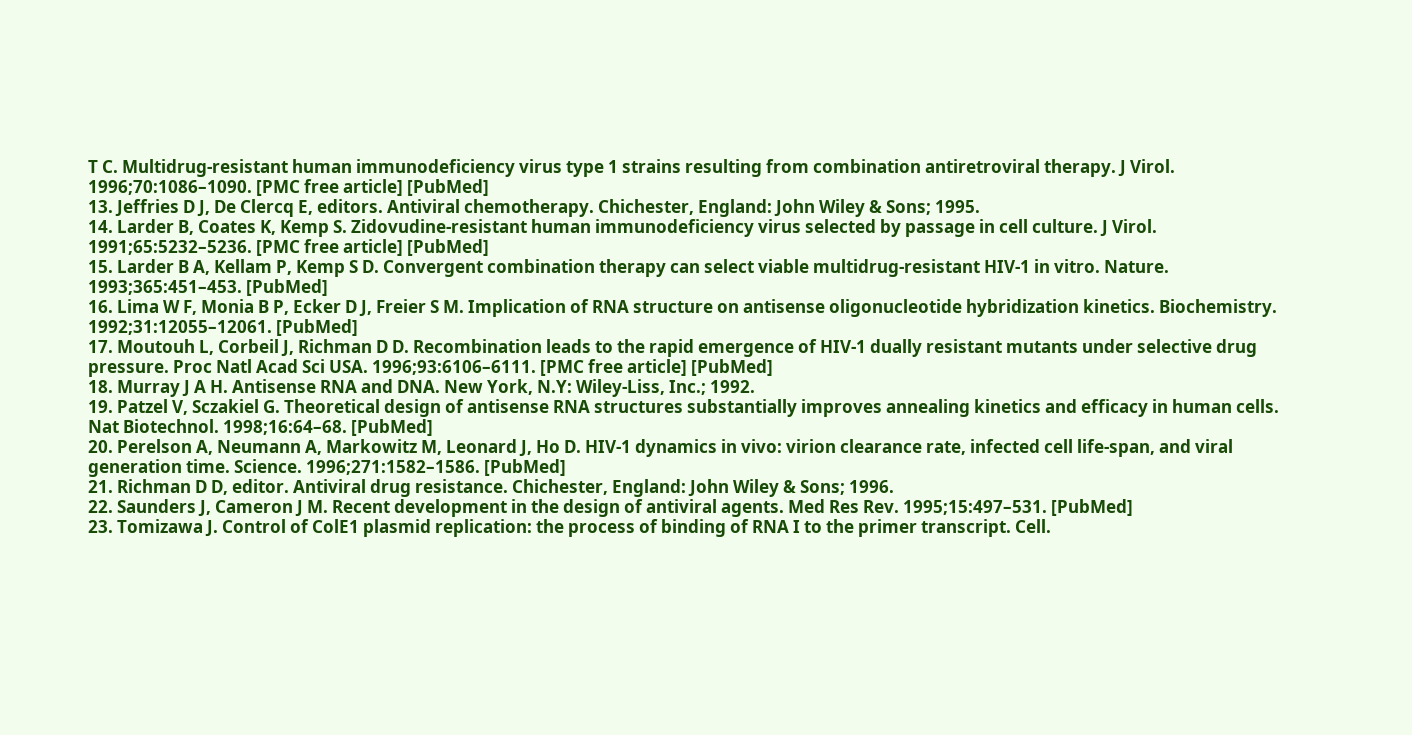T C. Multidrug-resistant human immunodeficiency virus type 1 strains resulting from combination antiretroviral therapy. J Virol. 1996;70:1086–1090. [PMC free article] [PubMed]
13. Jeffries D J, De Clercq E, editors. Antiviral chemotherapy. Chichester, England: John Wiley & Sons; 1995.
14. Larder B, Coates K, Kemp S. Zidovudine-resistant human immunodeficiency virus selected by passage in cell culture. J Virol. 1991;65:5232–5236. [PMC free article] [PubMed]
15. Larder B A, Kellam P, Kemp S D. Convergent combination therapy can select viable multidrug-resistant HIV-1 in vitro. Nature. 1993;365:451–453. [PubMed]
16. Lima W F, Monia B P, Ecker D J, Freier S M. Implication of RNA structure on antisense oligonucleotide hybridization kinetics. Biochemistry. 1992;31:12055–12061. [PubMed]
17. Moutouh L, Corbeil J, Richman D D. Recombination leads to the rapid emergence of HIV-1 dually resistant mutants under selective drug pressure. Proc Natl Acad Sci USA. 1996;93:6106–6111. [PMC free article] [PubMed]
18. Murray J A H. Antisense RNA and DNA. New York, N.Y: Wiley-Liss, Inc.; 1992.
19. Patzel V, Sczakiel G. Theoretical design of antisense RNA structures substantially improves annealing kinetics and efficacy in human cells. Nat Biotechnol. 1998;16:64–68. [PubMed]
20. Perelson A, Neumann A, Markowitz M, Leonard J, Ho D. HIV-1 dynamics in vivo: virion clearance rate, infected cell life-span, and viral generation time. Science. 1996;271:1582–1586. [PubMed]
21. Richman D D, editor. Antiviral drug resistance. Chichester, England: John Wiley & Sons; 1996.
22. Saunders J, Cameron J M. Recent development in the design of antiviral agents. Med Res Rev. 1995;15:497–531. [PubMed]
23. Tomizawa J. Control of ColE1 plasmid replication: the process of binding of RNA I to the primer transcript. Cell.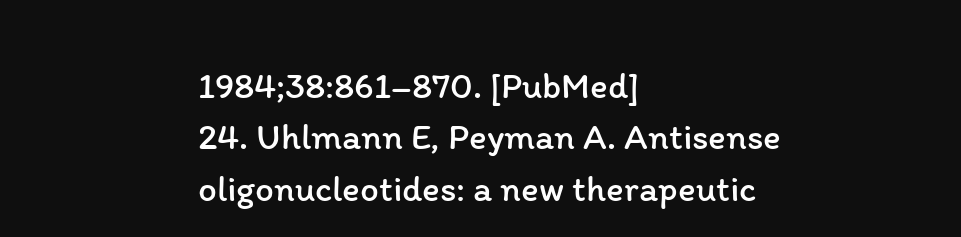1984;38:861–870. [PubMed]
24. Uhlmann E, Peyman A. Antisense oligonucleotides: a new therapeutic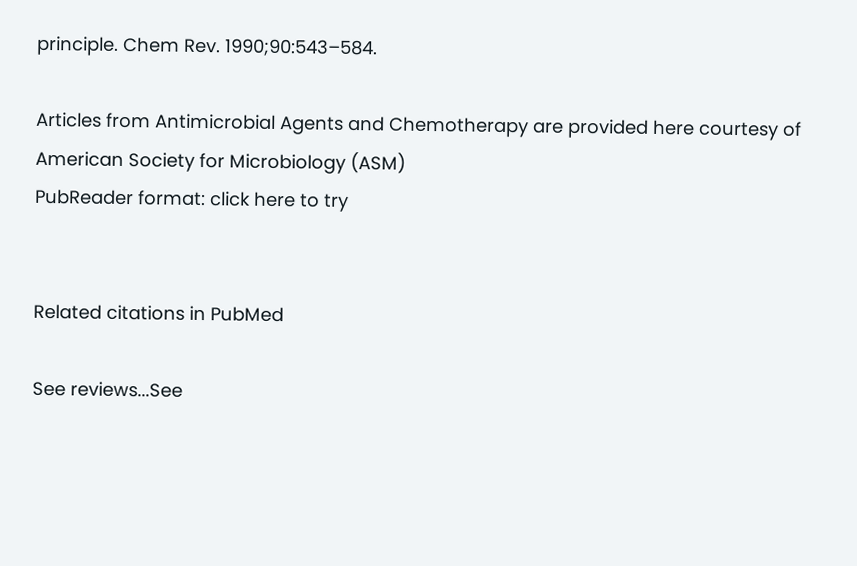principle. Chem Rev. 1990;90:543–584.

Articles from Antimicrobial Agents and Chemotherapy are provided here courtesy of American Society for Microbiology (ASM)
PubReader format: click here to try


Related citations in PubMed

See reviews...See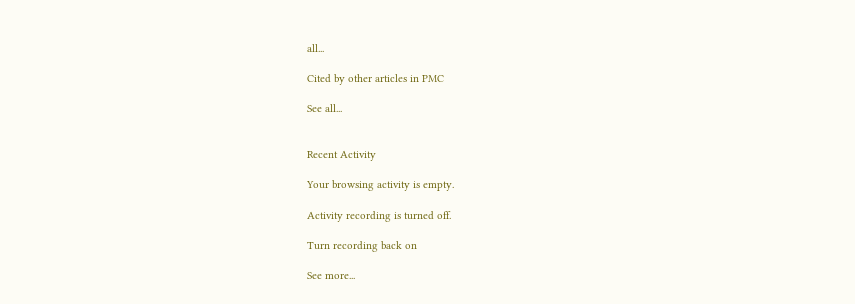all...

Cited by other articles in PMC

See all...


Recent Activity

Your browsing activity is empty.

Activity recording is turned off.

Turn recording back on

See more...